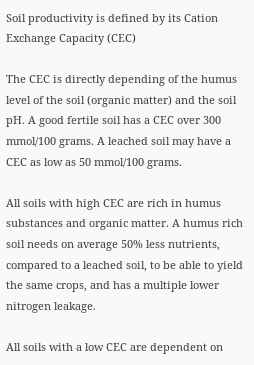Soil productivity is defined by its Cation Exchange Capacity (CEC)

The CEC is directly depending of the humus level of the soil (organic matter) and the soil pH. A good fertile soil has a CEC over 300 mmol/100 grams. A leached soil may have a CEC as low as 50 mmol/100 grams.

All soils with high CEC are rich in humus substances and organic matter. A humus rich soil needs on average 50% less nutrients, compared to a leached soil, to be able to yield the same crops, and has a multiple lower nitrogen leakage.

All soils with a low CEC are dependent on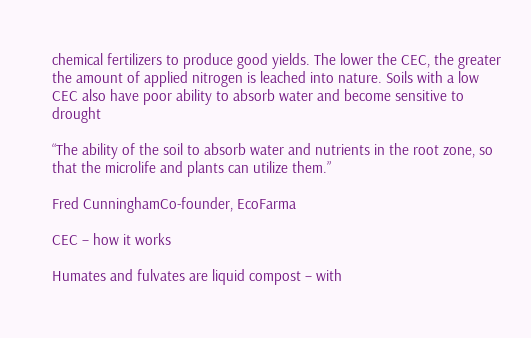chemical fertilizers to produce good yields. The lower the CEC, the greater the amount of applied nitrogen is leached into nature. Soils with a low CEC also have poor ability to absorb water and become sensitive to drought

“The ability of the soil to absorb water and nutrients in the root zone, so that the microlife and plants can utilize them.”

Fred CunninghamCo-founder, EcoFarma

CEC – how it works

Humates and fulvates are liquid compost – with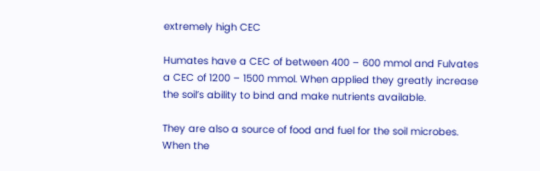extremely high CEC

Humates have a CEC of between 400 – 600 mmol and Fulvates a CEC of 1200 – 1500 mmol. When applied they greatly increase the soil’s ability to bind and make nutrients available.

They are also a source of food and fuel for the soil microbes. When the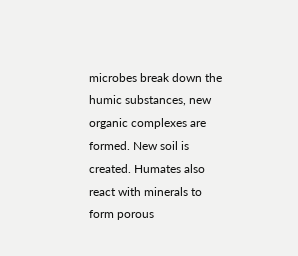microbes break down the humic substances, new organic complexes are formed. New soil is created. Humates also react with minerals to form porous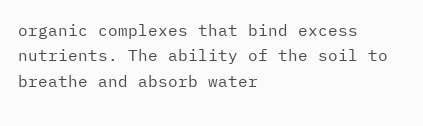organic complexes that bind excess nutrients. The ability of the soil to breathe and absorb water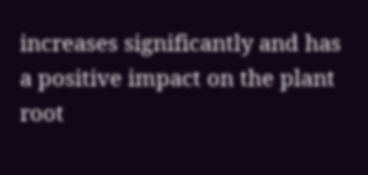increases significantly and has a positive impact on the plant root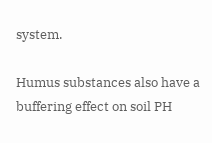system.

Humus substances also have a buffering effect on soil PH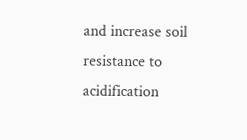and increase soil resistance to acidification